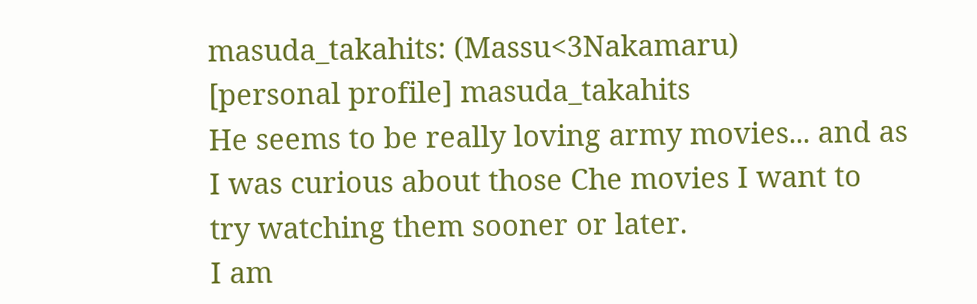masuda_takahits: (Massu<3Nakamaru)
[personal profile] masuda_takahits
He seems to be really loving army movies... and as I was curious about those Che movies I want to try watching them sooner or later.
I am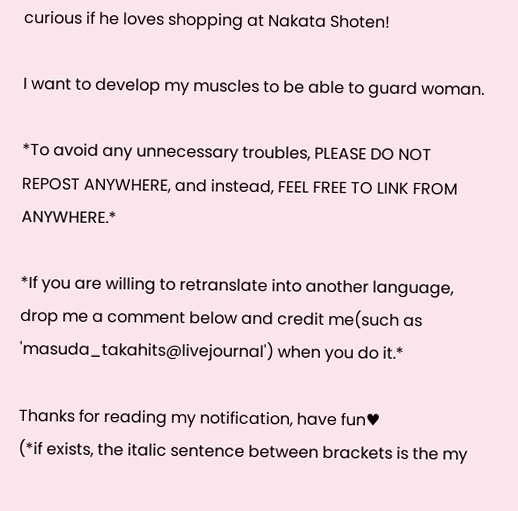curious if he loves shopping at Nakata Shoten!

I want to develop my muscles to be able to guard woman.

*To avoid any unnecessary troubles, PLEASE DO NOT REPOST ANYWHERE, and instead, FEEL FREE TO LINK FROM ANYWHERE.*

*If you are willing to retranslate into another language, drop me a comment below and credit me(such as 'masuda_takahits@livejournal') when you do it.*

Thanks for reading my notification, have fun♥
(*if exists, the italic sentence between brackets is the my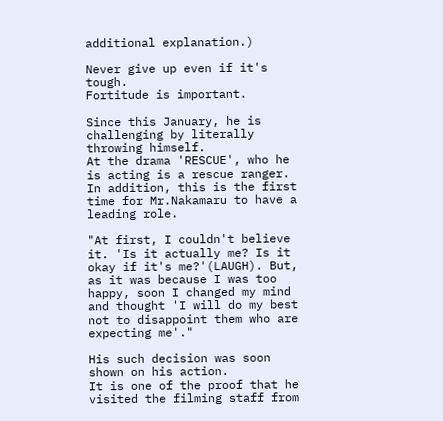additional explanation.)

Never give up even if it's tough.
Fortitude is important.

Since this January, he is challenging by literally throwing himself.
At the drama 'RESCUE', who he is acting is a rescue ranger.
In addition, this is the first time for Mr.Nakamaru to have a leading role.

"At first, I couldn't believe it. 'Is it actually me? Is it okay if it's me?'(LAUGH). But, as it was because I was too happy, soon I changed my mind and thought 'I will do my best not to disappoint them who are expecting me'."

His such decision was soon shown on his action.
It is one of the proof that he visited the filming staff from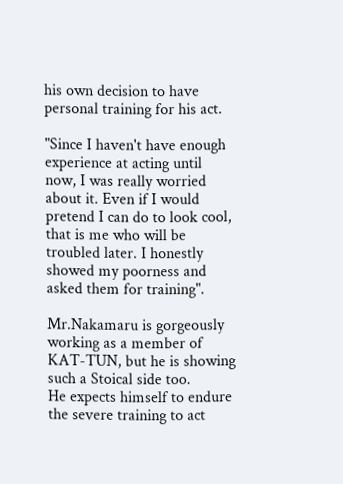his own decision to have personal training for his act.

"Since I haven't have enough experience at acting until now, I was really worried about it. Even if I would pretend I can do to look cool, that is me who will be troubled later. I honestly showed my poorness and asked them for training".

Mr.Nakamaru is gorgeously working as a member of KAT-TUN, but he is showing such a Stoical side too.
He expects himself to endure the severe training to act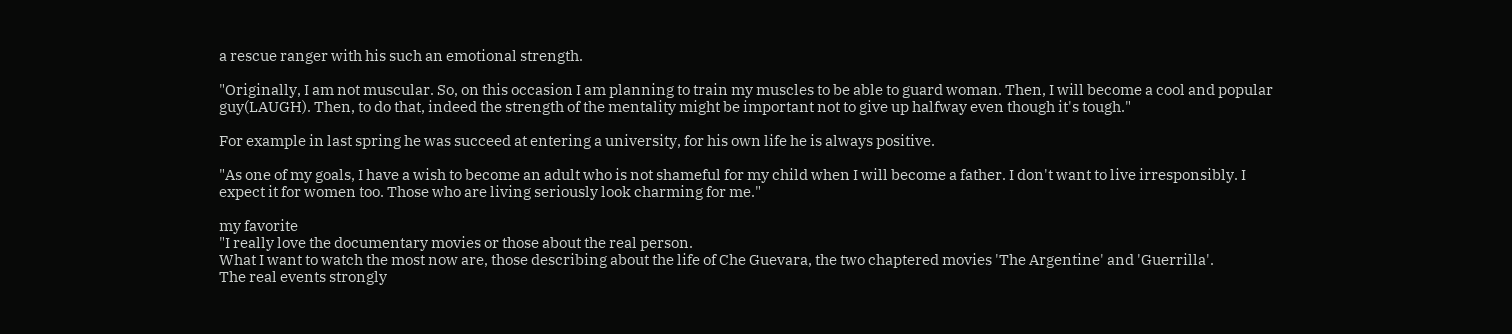a rescue ranger with his such an emotional strength.

"Originally, I am not muscular. So, on this occasion I am planning to train my muscles to be able to guard woman. Then, I will become a cool and popular guy(LAUGH). Then, to do that, indeed the strength of the mentality might be important not to give up halfway even though it's tough."

For example in last spring he was succeed at entering a university, for his own life he is always positive.

"As one of my goals, I have a wish to become an adult who is not shameful for my child when I will become a father. I don't want to live irresponsibly. I expect it for women too. Those who are living seriously look charming for me."

my favorite
"I really love the documentary movies or those about the real person.
What I want to watch the most now are, those describing about the life of Che Guevara, the two chaptered movies 'The Argentine' and 'Guerrilla'.
The real events strongly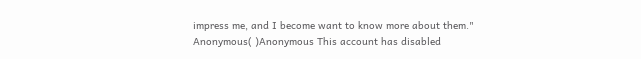impress me, and I become want to know more about them."
Anonymous( )Anonymous This account has disabled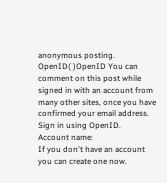anonymous posting.
OpenID( )OpenID You can comment on this post while signed in with an account from many other sites, once you have confirmed your email address. Sign in using OpenID.
Account name:
If you don't have an account you can create one now.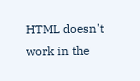HTML doesn't work in the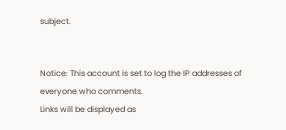subject.


Notice: This account is set to log the IP addresses of everyone who comments.
Links will be displayed as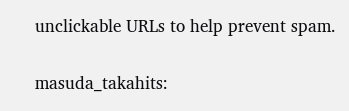unclickable URLs to help prevent spam.


masuda_takahits: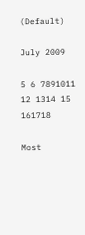(Default)

July 2009

5 6 7891011
12 1314 15 161718

Most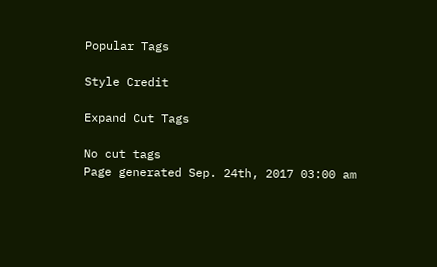Popular Tags

Style Credit

Expand Cut Tags

No cut tags
Page generated Sep. 24th, 2017 03:00 am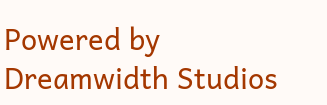Powered by Dreamwidth Studios